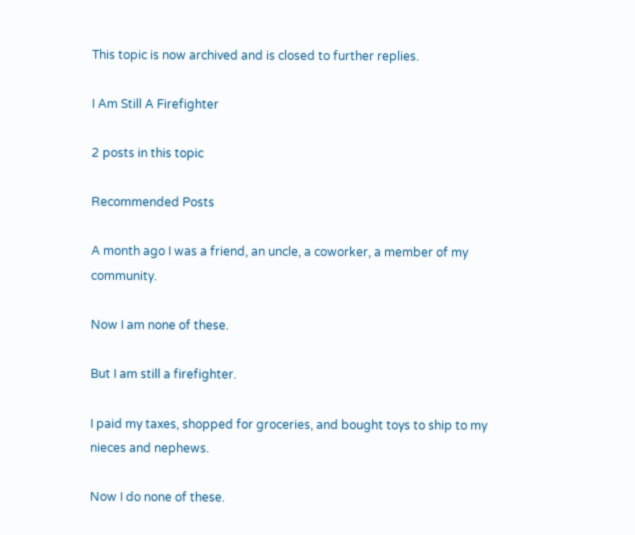This topic is now archived and is closed to further replies.

I Am Still A Firefighter

2 posts in this topic

Recommended Posts

A month ago I was a friend, an uncle, a coworker, a member of my community.

Now I am none of these.

But I am still a firefighter.

I paid my taxes, shopped for groceries, and bought toys to ship to my nieces and nephews.

Now I do none of these.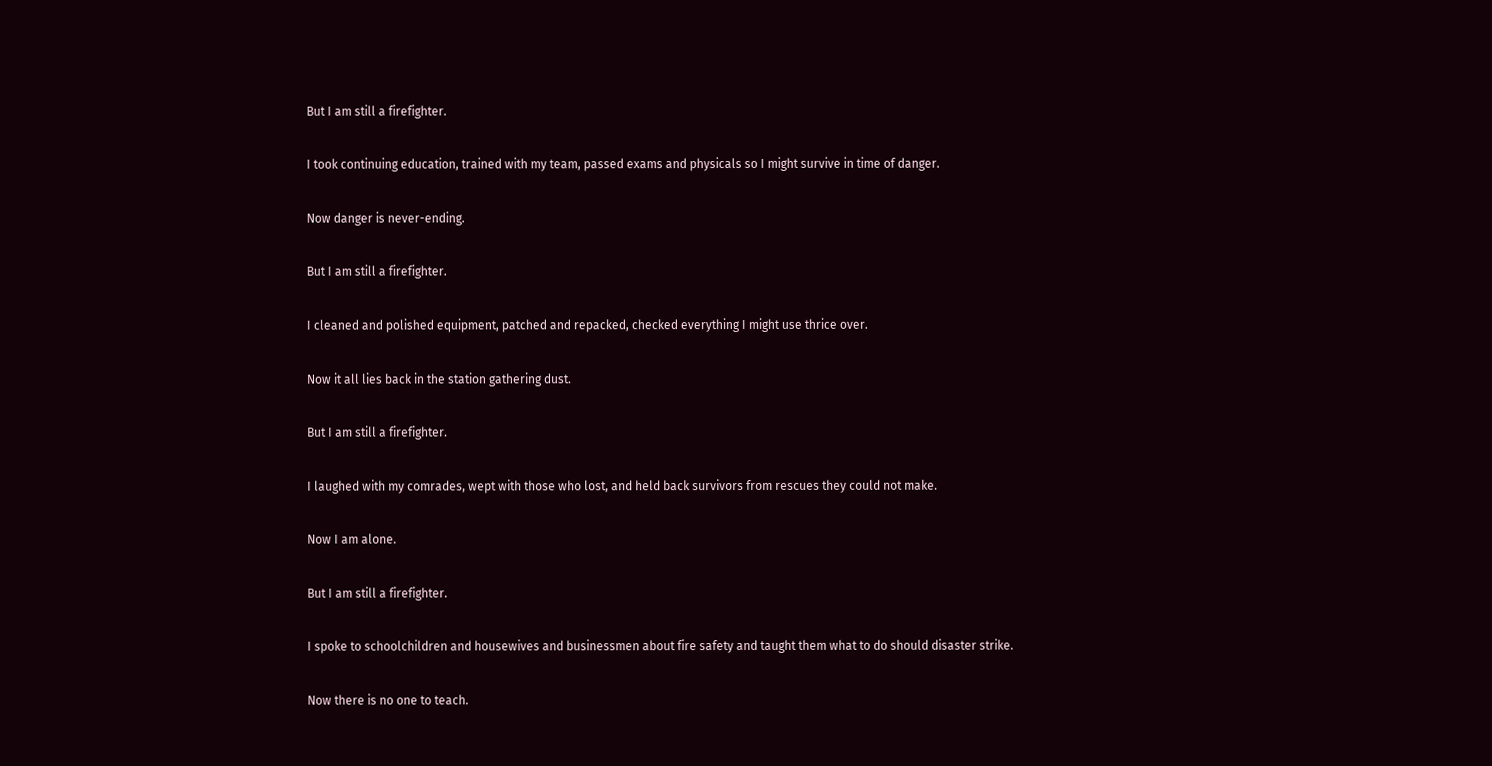But I am still a firefighter.

I took continuing education, trained with my team, passed exams and physicals so I might survive in time of danger.

Now danger is never-ending.

But I am still a firefighter.

I cleaned and polished equipment, patched and repacked, checked everything I might use thrice over.

Now it all lies back in the station gathering dust.

But I am still a firefighter.

I laughed with my comrades, wept with those who lost, and held back survivors from rescues they could not make.

Now I am alone.

But I am still a firefighter.

I spoke to schoolchildren and housewives and businessmen about fire safety and taught them what to do should disaster strike.

Now there is no one to teach.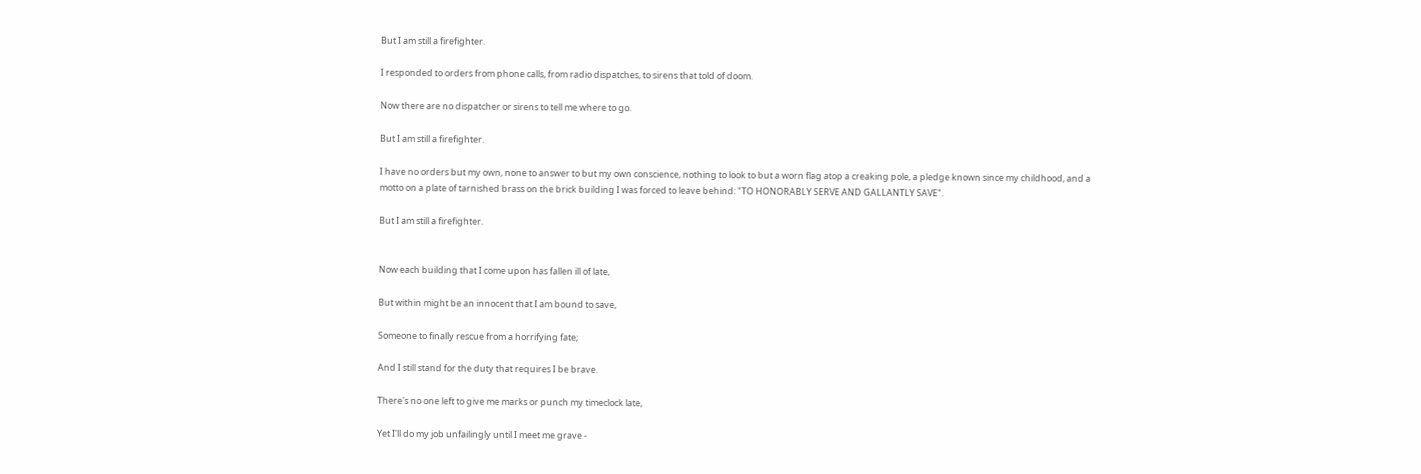But I am still a firefighter.

I responded to orders from phone calls, from radio dispatches, to sirens that told of doom.

Now there are no dispatcher or sirens to tell me where to go.

But I am still a firefighter.

I have no orders but my own, none to answer to but my own conscience, nothing to look to but a worn flag atop a creaking pole, a pledge known since my childhood, and a motto on a plate of tarnished brass on the brick building I was forced to leave behind: "TO HONORABLY SERVE AND GALLANTLY SAVE".

But I am still a firefighter.


Now each building that I come upon has fallen ill of late,

But within might be an innocent that I am bound to save,

Someone to finally rescue from a horrifying fate;

And I still stand for the duty that requires I be brave.

There's no one left to give me marks or punch my timeclock late,

Yet I'll do my job unfailingly until I meet me grave -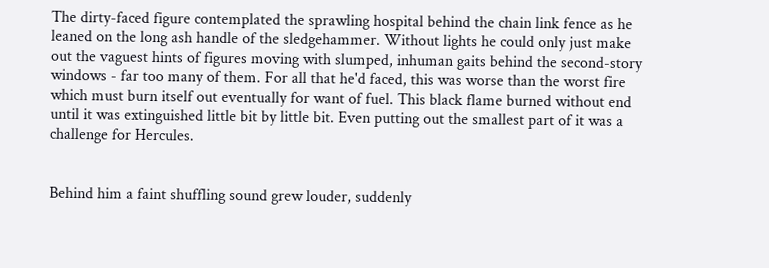The dirty-faced figure contemplated the sprawling hospital behind the chain link fence as he leaned on the long ash handle of the sledgehammer. Without lights he could only just make out the vaguest hints of figures moving with slumped, inhuman gaits behind the second-story windows - far too many of them. For all that he'd faced, this was worse than the worst fire which must burn itself out eventually for want of fuel. This black flame burned without end until it was extinguished little bit by little bit. Even putting out the smallest part of it was a challenge for Hercules.


Behind him a faint shuffling sound grew louder, suddenly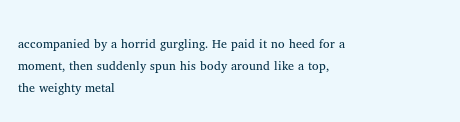accompanied by a horrid gurgling. He paid it no heed for a moment, then suddenly spun his body around like a top, the weighty metal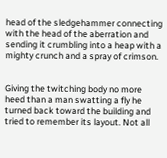head of the sledgehammer connecting with the head of the aberration and sending it crumbling into a heap with a mighty crunch and a spray of crimson.


Giving the twitching body no more heed than a man swatting a fly he turned back toward the building and tried to remember its layout. Not all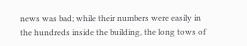news was bad; while their numbers were easily in the hundreds inside the building, the long tows of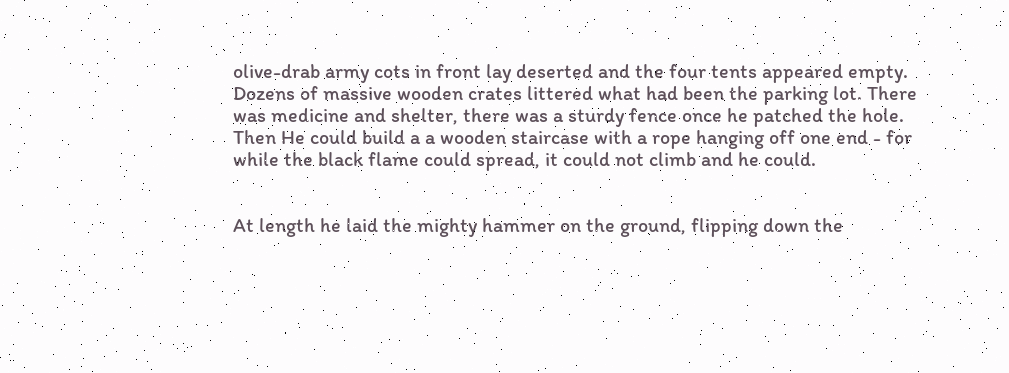olive-drab army cots in front lay deserted and the four tents appeared empty. Dozens of massive wooden crates littered what had been the parking lot. There was medicine and shelter, there was a sturdy fence once he patched the hole. Then He could build a a wooden staircase with a rope hanging off one end - for while the black flame could spread, it could not climb and he could.


At length he laid the mighty hammer on the ground, flipping down the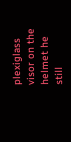plexiglass visor on the helmet he still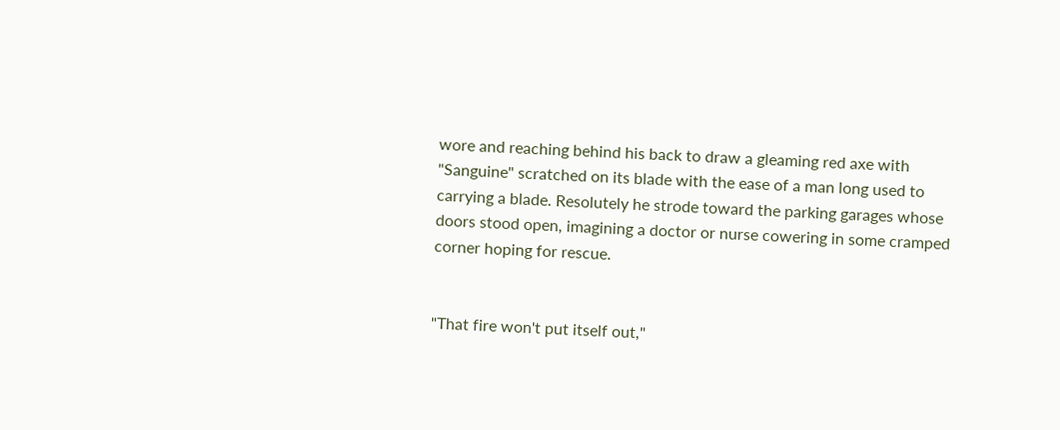wore and reaching behind his back to draw a gleaming red axe with "Sanguine" scratched on its blade with the ease of a man long used to carrying a blade. Resolutely he strode toward the parking garages whose doors stood open, imagining a doctor or nurse cowering in some cramped corner hoping for rescue.


"That fire won't put itself out,"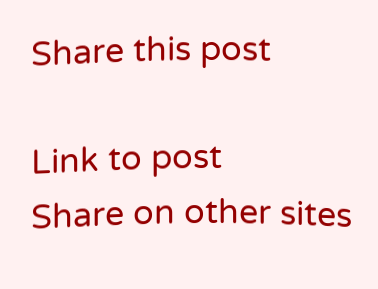Share this post

Link to post
Share on other sites